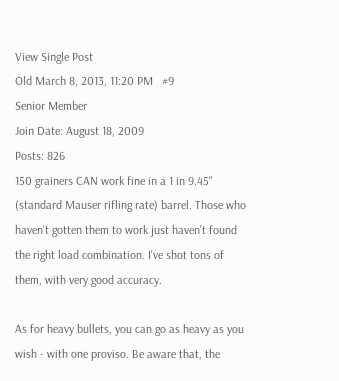View Single Post
Old March 8, 2013, 11:20 PM   #9
Senior Member
Join Date: August 18, 2009
Posts: 826
150 grainers CAN work fine in a 1 in 9.45" (standard Mauser rifling rate) barrel. Those who haven't gotten them to work just haven't found the right load combination. I've shot tons of them, with very good accuracy.

As for heavy bullets, you can go as heavy as you wish - with one proviso. Be aware that, the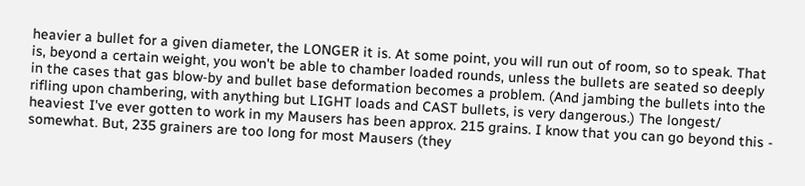heavier a bullet for a given diameter, the LONGER it is. At some point, you will run out of room, so to speak. That is, beyond a certain weight, you won't be able to chamber loaded rounds, unless the bullets are seated so deeply in the cases that gas blow-by and bullet base deformation becomes a problem. (And jambing the bullets into the rifling upon chambering, with anything but LIGHT loads and CAST bullets, is very dangerous.) The longest/ heaviest I've ever gotten to work in my Mausers has been approx. 215 grains. I know that you can go beyond this - somewhat. But, 235 grainers are too long for most Mausers (they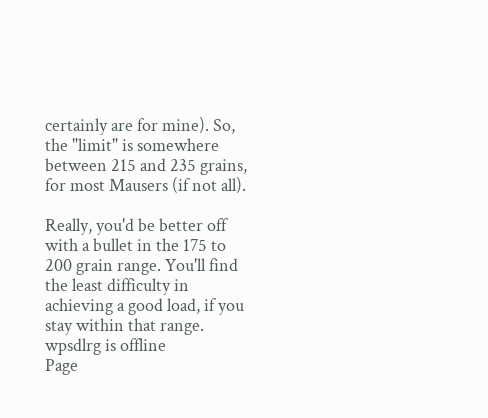certainly are for mine). So, the "limit" is somewhere between 215 and 235 grains, for most Mausers (if not all).

Really, you'd be better off with a bullet in the 175 to 200 grain range. You'll find the least difficulty in achieving a good load, if you stay within that range.
wpsdlrg is offline
Page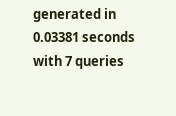generated in 0.03381 seconds with 7 queries